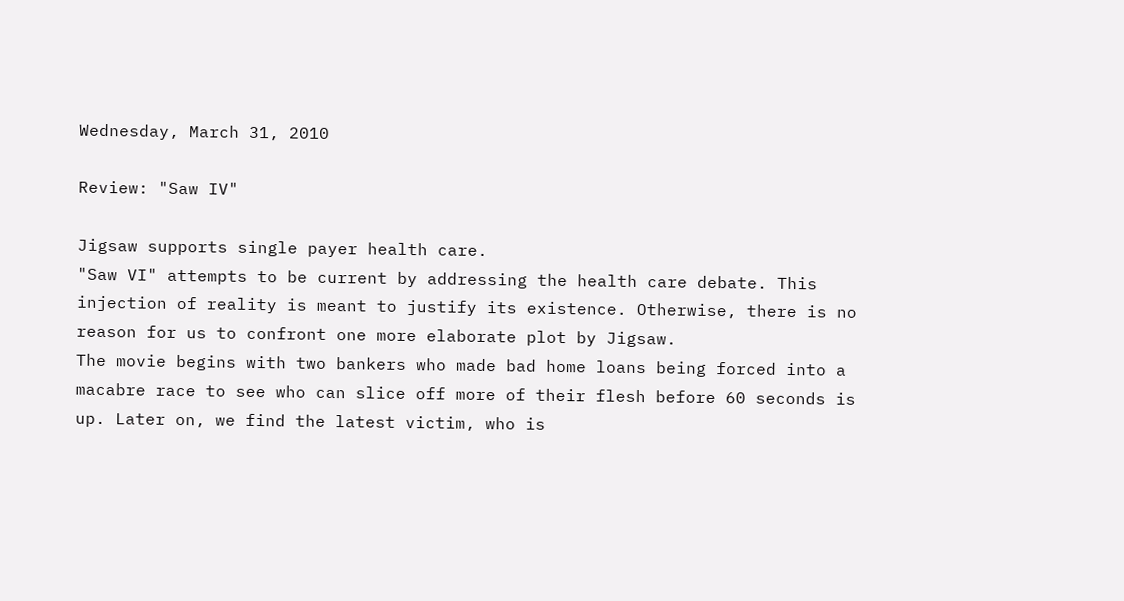Wednesday, March 31, 2010

Review: "Saw IV"

Jigsaw supports single payer health care.
"Saw VI" attempts to be current by addressing the health care debate. This injection of reality is meant to justify its existence. Otherwise, there is no reason for us to confront one more elaborate plot by Jigsaw.
The movie begins with two bankers who made bad home loans being forced into a macabre race to see who can slice off more of their flesh before 60 seconds is up. Later on, we find the latest victim, who is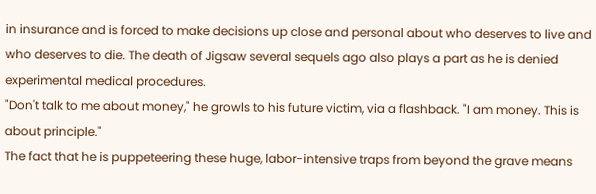in insurance and is forced to make decisions up close and personal about who deserves to live and who deserves to die. The death of Jigsaw several sequels ago also plays a part as he is denied experimental medical procedures.
"Don't talk to me about money," he growls to his future victim, via a flashback. "I am money. This is about principle."
The fact that he is puppeteering these huge, labor-intensive traps from beyond the grave means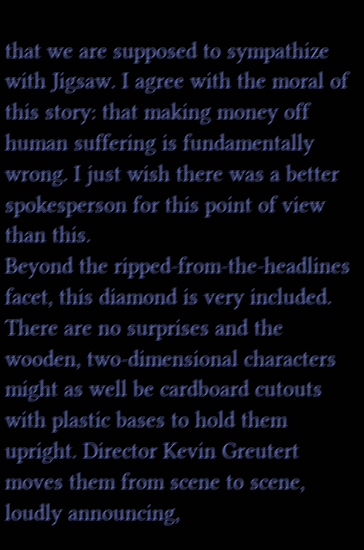that we are supposed to sympathize with Jigsaw. I agree with the moral of this story: that making money off human suffering is fundamentally wrong. I just wish there was a better spokesperson for this point of view than this.
Beyond the ripped-from-the-headlines facet, this diamond is very included. There are no surprises and the wooden, two-dimensional characters might as well be cardboard cutouts with plastic bases to hold them upright. Director Kevin Greutert moves them from scene to scene, loudly announcing,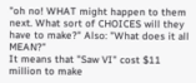"oh no! WHAT might happen to them next. What sort of CHOICES will they have to make?" Also: "What does it all MEAN?"
It means that "Saw VI" cost $11 million to make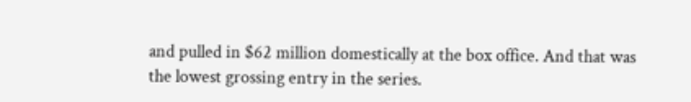and pulled in $62 million domestically at the box office. And that was the lowest grossing entry in the series.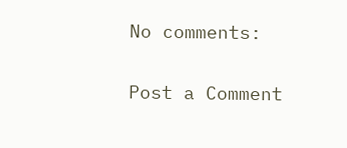No comments:

Post a Comment